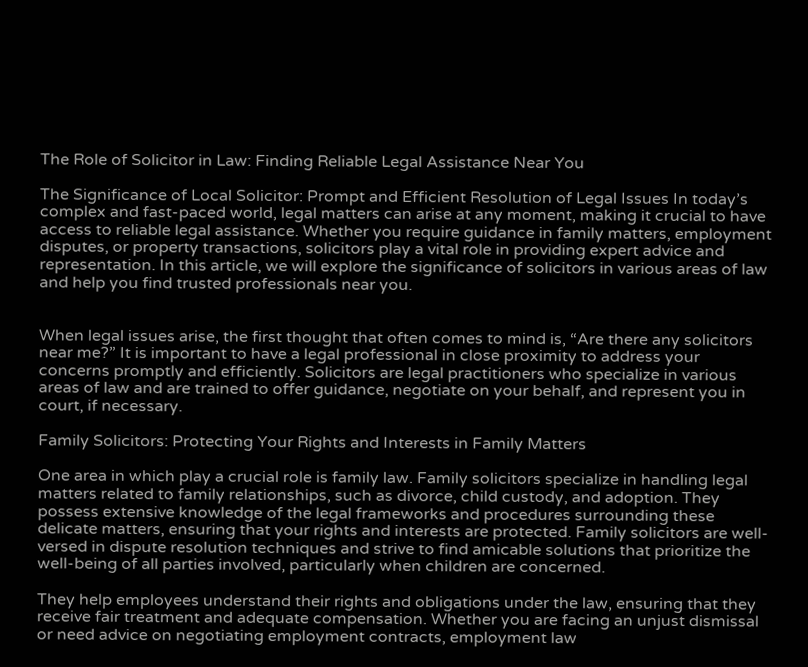The Role of Solicitor in Law: Finding Reliable Legal Assistance Near You

The Significance of Local Solicitor: Prompt and Efficient Resolution of Legal Issues In today’s complex and fast-paced world, legal matters can arise at any moment, making it crucial to have access to reliable legal assistance. Whether you require guidance in family matters, employment disputes, or property transactions, solicitors play a vital role in providing expert advice and representation. In this article, we will explore the significance of solicitors in various areas of law and help you find trusted professionals near you.


When legal issues arise, the first thought that often comes to mind is, “Are there any solicitors near me?” It is important to have a legal professional in close proximity to address your concerns promptly and efficiently. Solicitors are legal practitioners who specialize in various areas of law and are trained to offer guidance, negotiate on your behalf, and represent you in court, if necessary.

Family Solicitors: Protecting Your Rights and Interests in Family Matters

One area in which play a crucial role is family law. Family solicitors specialize in handling legal matters related to family relationships, such as divorce, child custody, and adoption. They possess extensive knowledge of the legal frameworks and procedures surrounding these delicate matters, ensuring that your rights and interests are protected. Family solicitors are well-versed in dispute resolution techniques and strive to find amicable solutions that prioritize the well-being of all parties involved, particularly when children are concerned.

They help employees understand their rights and obligations under the law, ensuring that they receive fair treatment and adequate compensation. Whether you are facing an unjust dismissal or need advice on negotiating employment contracts, employment law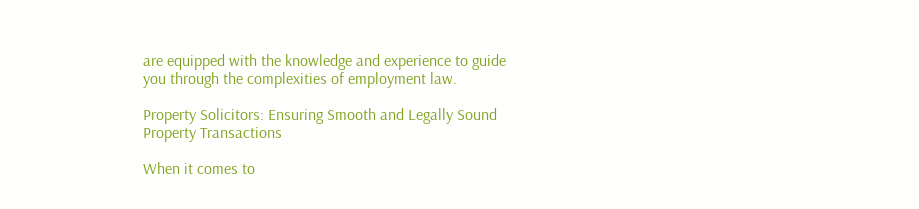are equipped with the knowledge and experience to guide you through the complexities of employment law.

Property Solicitors: Ensuring Smooth and Legally Sound Property Transactions

When it comes to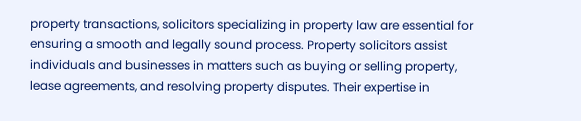property transactions, solicitors specializing in property law are essential for ensuring a smooth and legally sound process. Property solicitors assist individuals and businesses in matters such as buying or selling property, lease agreements, and resolving property disputes. Their expertise in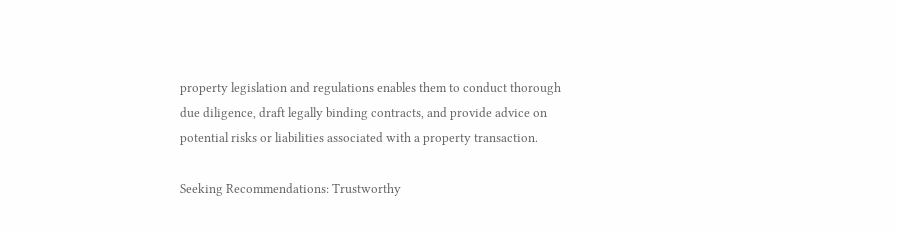property legislation and regulations enables them to conduct thorough due diligence, draft legally binding contracts, and provide advice on potential risks or liabilities associated with a property transaction.

Seeking Recommendations: Trustworthy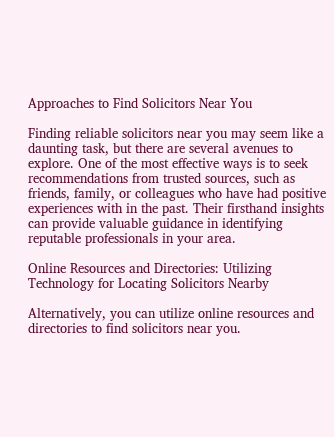Approaches to Find Solicitors Near You

Finding reliable solicitors near you may seem like a daunting task, but there are several avenues to explore. One of the most effective ways is to seek recommendations from trusted sources, such as friends, family, or colleagues who have had positive experiences with in the past. Their firsthand insights can provide valuable guidance in identifying reputable professionals in your area.

Online Resources and Directories: Utilizing Technology for Locating Solicitors Nearby

Alternatively, you can utilize online resources and directories to find solicitors near you.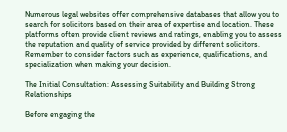Numerous legal websites offer comprehensive databases that allow you to search for solicitors based on their area of expertise and location. These platforms often provide client reviews and ratings, enabling you to assess the reputation and quality of service provided by different solicitors. Remember to consider factors such as experience, qualifications, and specialization when making your decision.

The Initial Consultation: Assessing Suitability and Building Strong Relationships

Before engaging the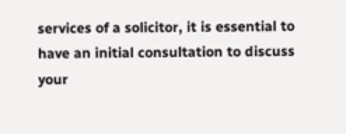services of a solicitor, it is essential to have an initial consultation to discuss your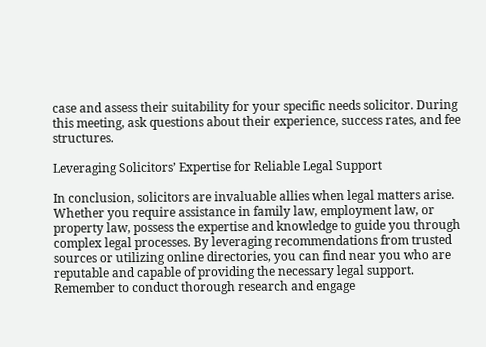case and assess their suitability for your specific needs solicitor. During this meeting, ask questions about their experience, success rates, and fee structures.

Leveraging Solicitors’ Expertise for Reliable Legal Support

In conclusion, solicitors are invaluable allies when legal matters arise. Whether you require assistance in family law, employment law, or property law, possess the expertise and knowledge to guide you through complex legal processes. By leveraging recommendations from trusted sources or utilizing online directories, you can find near you who are reputable and capable of providing the necessary legal support. Remember to conduct thorough research and engage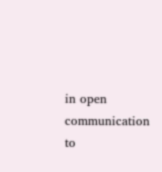in open communication to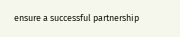ensure a successful partnership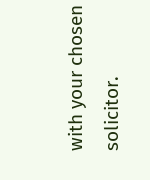with your chosen solicitor.